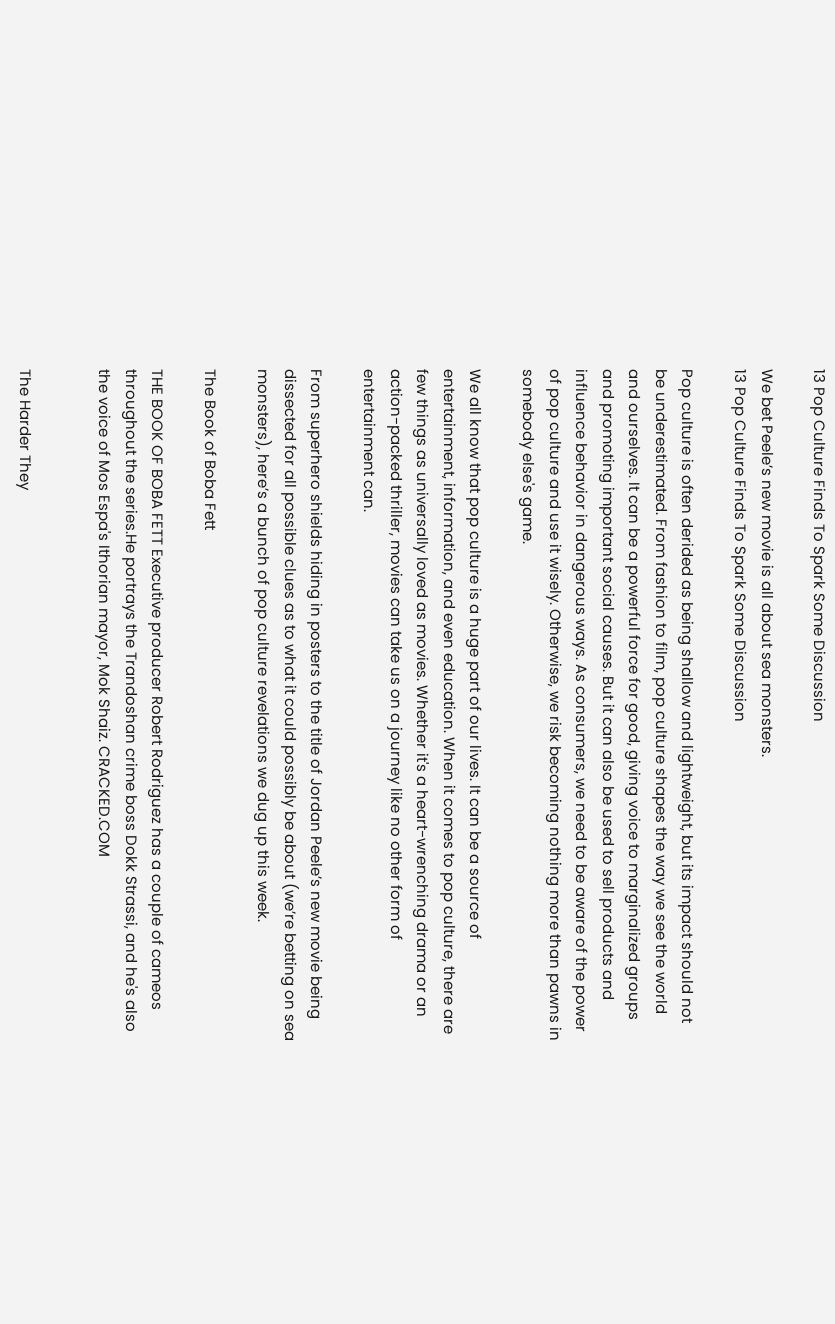13 Pop Culture Finds To Spark Some Discussion

We bet Peele’s new movie is all about sea monsters.
13 Pop Culture Finds To Spark Some Discussion

Pop culture is often derided as being shallow and lightweight, but its impact should not be underestimated. From fashion to film, pop culture shapes the way we see the world and ourselves. It can be a powerful force for good, giving voice to marginalized groups and promoting important social causes. But it can also be used to sell products and influence behavior in dangerous ways. As consumers, we need to be aware of the power of pop culture and use it wisely. Otherwise, we risk becoming nothing more than pawns in somebody else's game.

We all know that pop culture is a huge part of our lives. It can be a source of entertainment, information, and even education. When it comes to pop culture, there are few things as universally loved as movies. Whether it's a heart-wrenching drama or an action-packed thriller, movies can take us on a journey like no other form of entertainment can.

From superhero shields hiding in posters to the title of Jordan Peele’s new movie being dissected for all possible clues as to what it could possibly be about (we’re betting on sea monsters), here’s a bunch of pop culture revelations we dug up this week.

The Book of Boba Fett

THE BOOK OF BOBA FETT Executive producer Robert Rodriguez has a couple of cameos throughout the series.He portrays the Trandoshan crime boss Dokk Strassi, and he's also the voice of Mos Espa's Ithorian mayor, Mok Shaiz. CRACKED.COM


The Harder They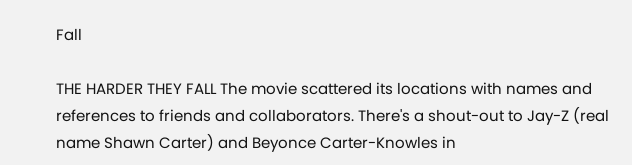Fall

THE HARDER THEY FALL The movie scattered its locations with names and references to friends and collaborators. There's a shout-out to Jay-Z (real name Shawn Carter) and Beyonce Carter-Knowles in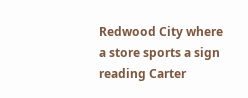Redwood City where a store sports a sign reading Carter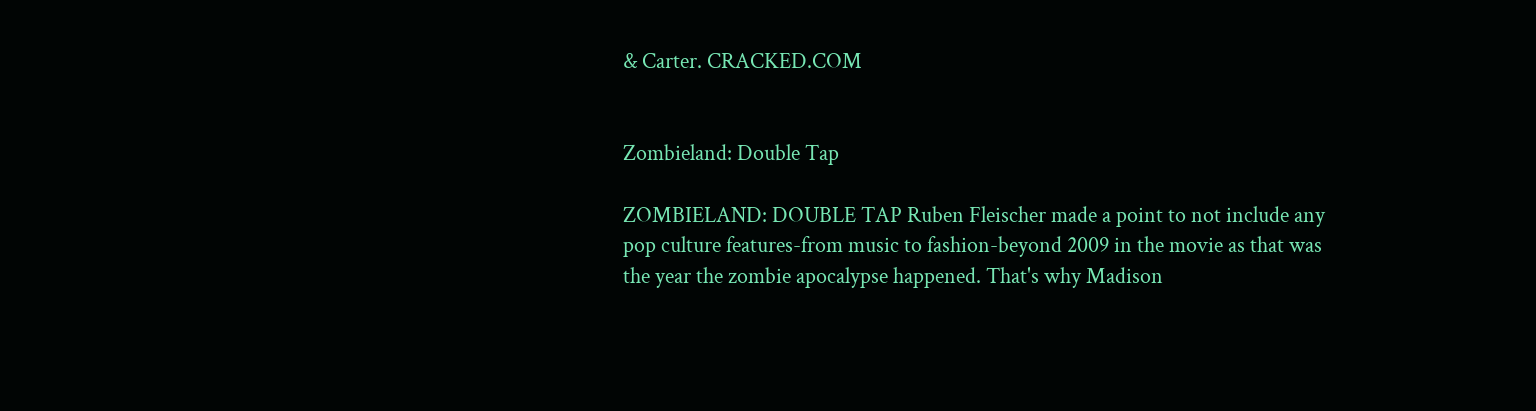& Carter. CRACKED.COM


Zombieland: Double Tap

ZOMBIELAND: DOUBLE TAP Ruben Fleischer made a point to not include any pop culture features-from music to fashion-beyond 2009 in the movie as that was the year the zombie apocalypse happened. That's why Madison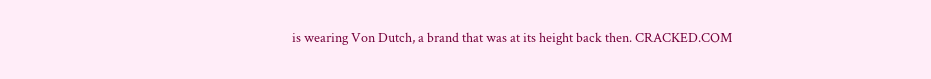is wearing Von Dutch, a brand that was at its height back then. CRACKED.COM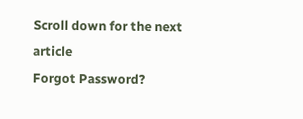Scroll down for the next article
Forgot Password?